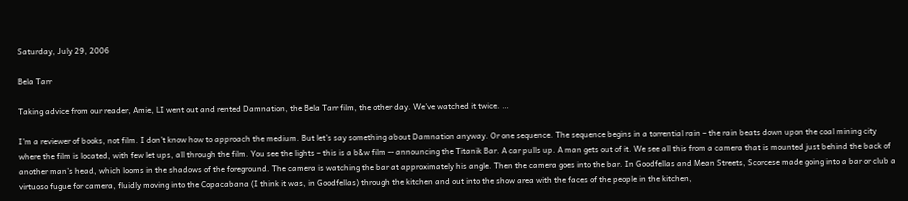Saturday, July 29, 2006

Bela Tarr

Taking advice from our reader, Amie, LI went out and rented Damnation, the Bela Tarr film, the other day. We’ve watched it twice. …

I’m a reviewer of books, not film. I don’t know how to approach the medium. But let’s say something about Damnation anyway. Or one sequence. The sequence begins in a torrential rain – the rain beats down upon the coal mining city where the film is located, with few let ups, all through the film. You see the lights – this is a b&w film -- announcing the Titanik Bar. A car pulls up. A man gets out of it. We see all this from a camera that is mounted just behind the back of another man’s head, which looms in the shadows of the foreground. The camera is watching the bar at approximately his angle. Then the camera goes into the bar. In Goodfellas and Mean Streets, Scorcese made going into a bar or club a virtuoso fugue for camera, fluidly moving into the Copacabana (I think it was, in Goodfellas) through the kitchen and out into the show area with the faces of the people in the kitchen,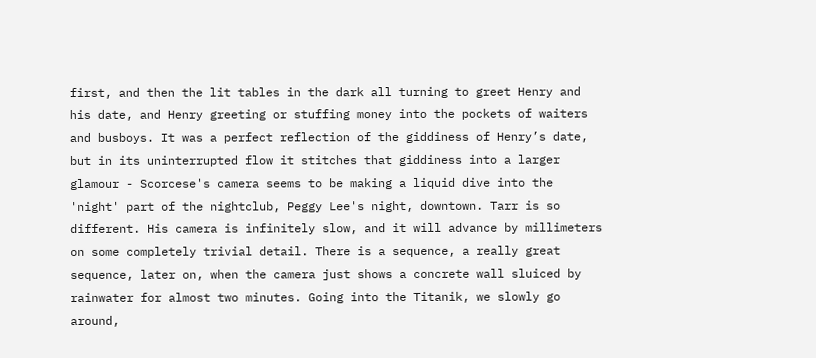first, and then the lit tables in the dark all turning to greet Henry and his date, and Henry greeting or stuffing money into the pockets of waiters and busboys. It was a perfect reflection of the giddiness of Henry’s date, but in its uninterrupted flow it stitches that giddiness into a larger glamour - Scorcese's camera seems to be making a liquid dive into the 'night' part of the nightclub, Peggy Lee's night, downtown. Tarr is so different. His camera is infinitely slow, and it will advance by millimeters on some completely trivial detail. There is a sequence, a really great sequence, later on, when the camera just shows a concrete wall sluiced by rainwater for almost two minutes. Going into the Titanik, we slowly go around,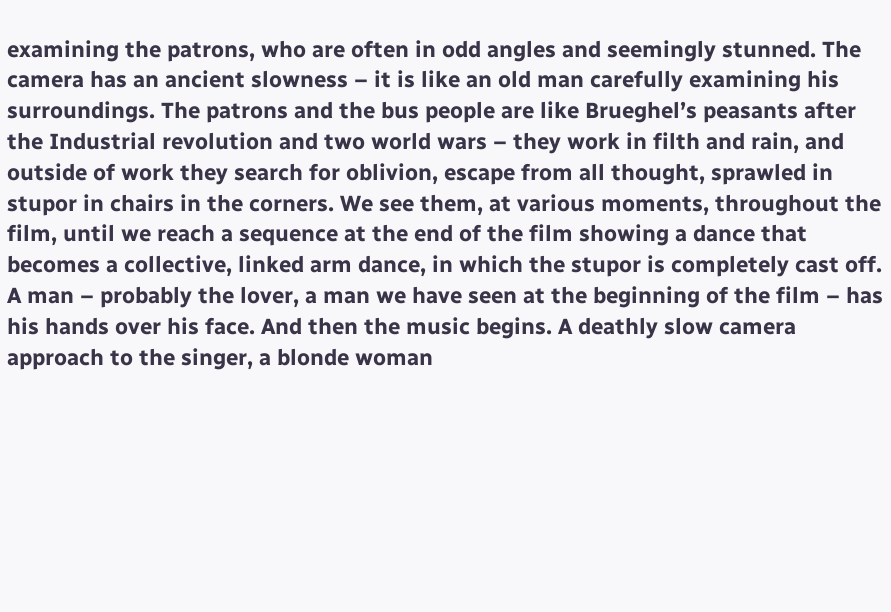examining the patrons, who are often in odd angles and seemingly stunned. The camera has an ancient slowness – it is like an old man carefully examining his surroundings. The patrons and the bus people are like Brueghel’s peasants after the Industrial revolution and two world wars – they work in filth and rain, and outside of work they search for oblivion, escape from all thought, sprawled in stupor in chairs in the corners. We see them, at various moments, throughout the film, until we reach a sequence at the end of the film showing a dance that becomes a collective, linked arm dance, in which the stupor is completely cast off. A man – probably the lover, a man we have seen at the beginning of the film – has his hands over his face. And then the music begins. A deathly slow camera approach to the singer, a blonde woman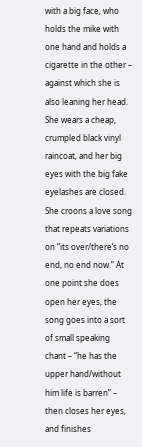with a big face, who holds the mike with one hand and holds a cigarette in the other – against which she is also leaning her head. She wears a cheap, crumpled black vinyl raincoat, and her big eyes with the big fake eyelashes are closed. She croons a love song that repeats variations on “its over/there’s no end, no end now.” At one point she does open her eyes, the song goes into a sort of small speaking chant – “he has the upper hand/without him life is barren” – then closes her eyes, and finishes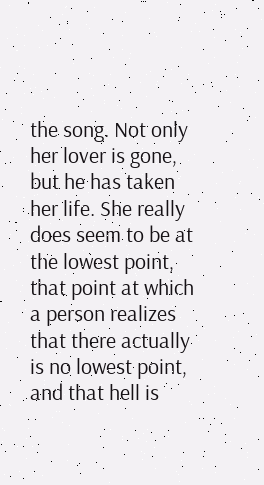the song. Not only her lover is gone, but he has taken her life. She really does seem to be at the lowest point, that point at which a person realizes that there actually is no lowest point, and that hell is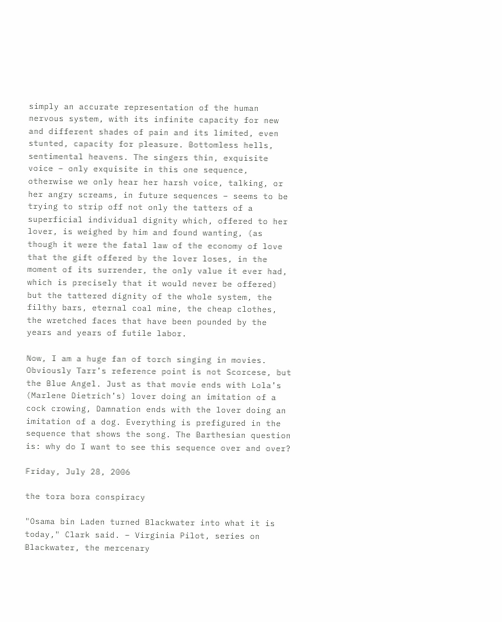simply an accurate representation of the human nervous system, with its infinite capacity for new and different shades of pain and its limited, even stunted, capacity for pleasure. Bottomless hells, sentimental heavens. The singers thin, exquisite voice – only exquisite in this one sequence, otherwise we only hear her harsh voice, talking, or her angry screams, in future sequences – seems to be trying to strip off not only the tatters of a superficial individual dignity which, offered to her lover, is weighed by him and found wanting, (as though it were the fatal law of the economy of love that the gift offered by the lover loses, in the moment of its surrender, the only value it ever had, which is precisely that it would never be offered) but the tattered dignity of the whole system, the filthy bars, eternal coal mine, the cheap clothes, the wretched faces that have been pounded by the years and years of futile labor.

Now, I am a huge fan of torch singing in movies. Obviously Tarr’s reference point is not Scorcese, but the Blue Angel. Just as that movie ends with Lola’s (Marlene Dietrich’s) lover doing an imitation of a cock crowing, Damnation ends with the lover doing an imitation of a dog. Everything is prefigured in the sequence that shows the song. The Barthesian question is: why do I want to see this sequence over and over?

Friday, July 28, 2006

the tora bora conspiracy

"Osama bin Laden turned Blackwater into what it is today," Clark said. – Virginia Pilot, series on Blackwater, the mercenary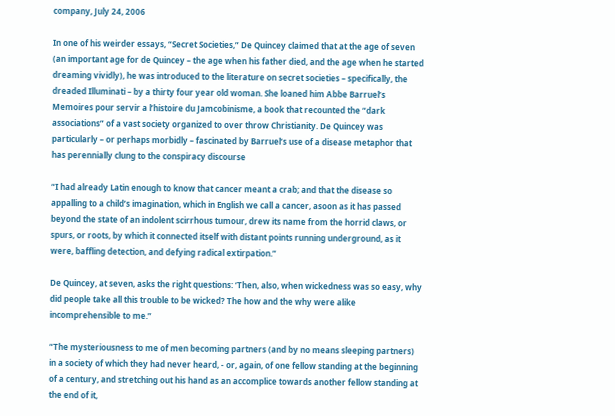company, July 24, 2006

In one of his weirder essays, “Secret Societies,” De Quincey claimed that at the age of seven (an important age for de Quincey – the age when his father died, and the age when he started dreaming vividly), he was introduced to the literature on secret societies – specifically, the dreaded Illuminati – by a thirty four year old woman. She loaned him Abbe Barruel’s Memoires pour servir a l’histoire du Jamcobinisme, a book that recounted the “dark associations” of a vast society organized to over throw Christianity. De Quincey was particularly – or perhaps morbidly – fascinated by Barruel’s use of a disease metaphor that has perennially clung to the conspiracy discourse

“I had already Latin enough to know that cancer meant a crab; and that the disease so appalling to a child’s imagination, which in English we call a cancer, asoon as it has passed beyond the state of an indolent scirrhous tumour, drew its name from the horrid claws, or spurs, or roots, by which it connected itself with distant points running underground, as it were, baffling detection, and defying radical extirpation.”

De Quincey, at seven, asks the right questions: ‘Then, also, when wickedness was so easy, why did people take all this trouble to be wicked? The how and the why were alike incomprehensible to me.”

“The mysteriousness to me of men becoming partners (and by no means sleeping partners) in a society of which they had never heard, - or, again, of one fellow standing at the beginning of a century, and stretching out his hand as an accomplice towards another fellow standing at the end of it,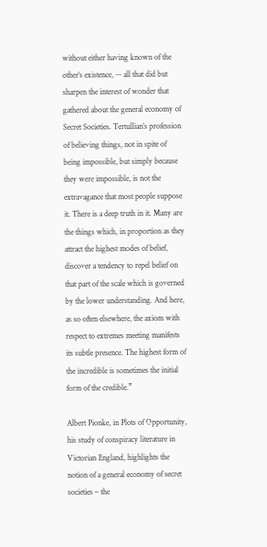without either having known of the other’s existence, -- all that did but sharpen the interest of wonder that gathered about the general economy of Secret Societies. Tertullian’s profession of believing things, not in spite of being impossible, but simply because they were impossible, is not the extravagance that most people suppose it. There is a deep truth in it. Many are the things which, in proportion as they attract the highest modes of belief, discover a tendency to repel belief on that part of the scale which is governed by the lower understanding. And here, as so often elsewhere, the axiom with respect to extremes meeting manifests its subtle presence. The highest form of the incredible is sometimes the initial form of the credible.”

Albert Pionke, in Plots of Opportunity, his study of conspiracy literature in Victorian England, highlights the notion of a general economy of secret societies – the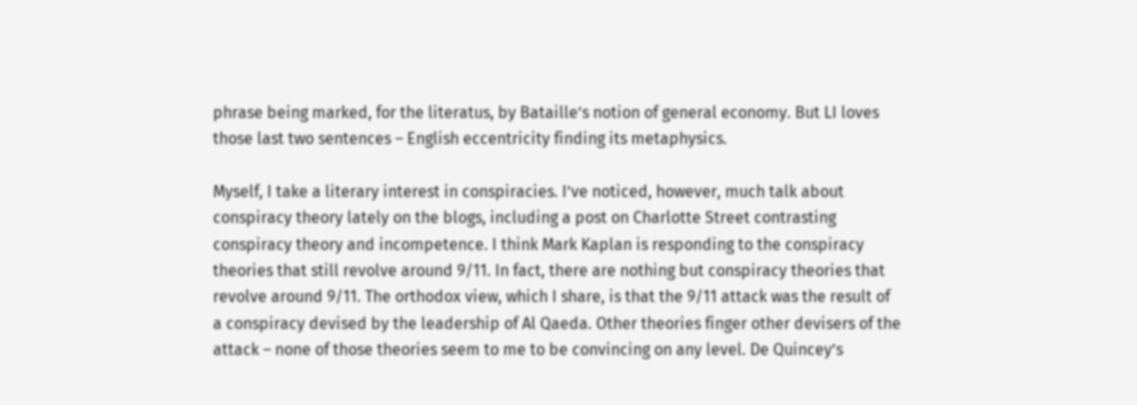phrase being marked, for the literatus, by Bataille’s notion of general economy. But LI loves those last two sentences – English eccentricity finding its metaphysics.

Myself, I take a literary interest in conspiracies. I’ve noticed, however, much talk about conspiracy theory lately on the blogs, including a post on Charlotte Street contrasting conspiracy theory and incompetence. I think Mark Kaplan is responding to the conspiracy theories that still revolve around 9/11. In fact, there are nothing but conspiracy theories that revolve around 9/11. The orthodox view, which I share, is that the 9/11 attack was the result of a conspiracy devised by the leadership of Al Qaeda. Other theories finger other devisers of the attack – none of those theories seem to me to be convincing on any level. De Quincey’s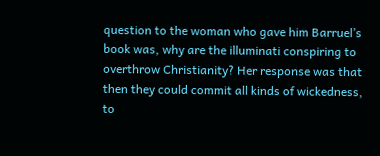question to the woman who gave him Barruel’s book was, why are the illuminati conspiring to overthrow Christianity? Her response was that then they could commit all kinds of wickedness, to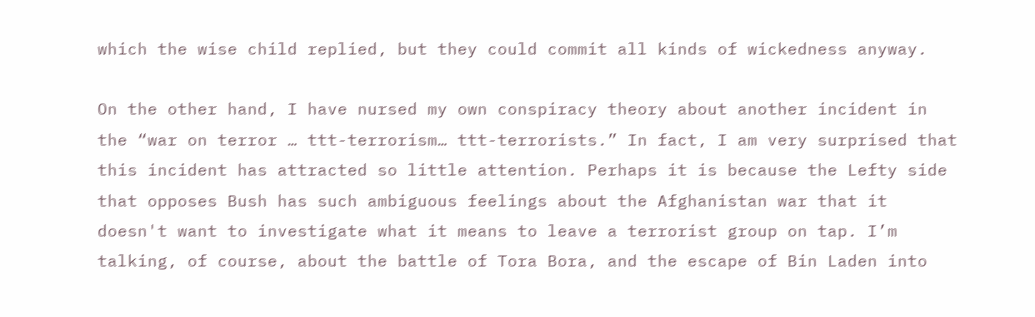which the wise child replied, but they could commit all kinds of wickedness anyway.

On the other hand, I have nursed my own conspiracy theory about another incident in the “war on terror … ttt-terrorism… ttt-terrorists.” In fact, I am very surprised that this incident has attracted so little attention. Perhaps it is because the Lefty side that opposes Bush has such ambiguous feelings about the Afghanistan war that it doesn't want to investigate what it means to leave a terrorist group on tap. I’m talking, of course, about the battle of Tora Bora, and the escape of Bin Laden into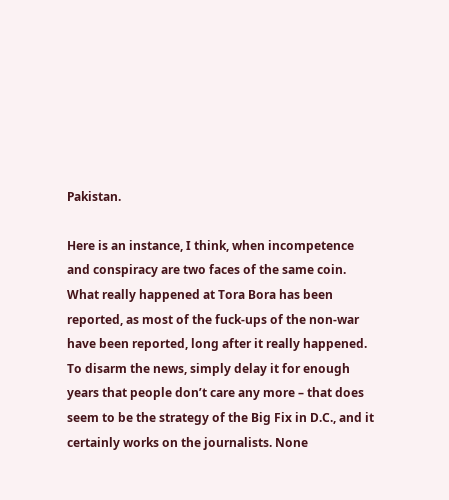Pakistan.

Here is an instance, I think, when incompetence and conspiracy are two faces of the same coin. What really happened at Tora Bora has been reported, as most of the fuck-ups of the non-war have been reported, long after it really happened. To disarm the news, simply delay it for enough years that people don’t care any more – that does seem to be the strategy of the Big Fix in D.C., and it certainly works on the journalists. None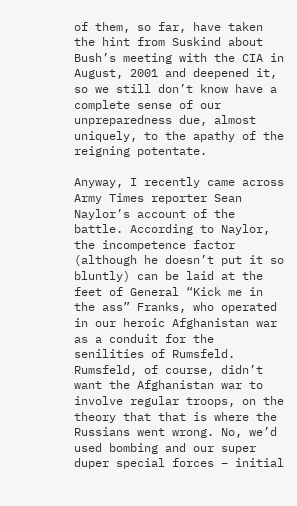of them, so far, have taken the hint from Suskind about Bush’s meeting with the CIA in August, 2001 and deepened it, so we still don’t know have a complete sense of our unpreparedness due, almost uniquely, to the apathy of the reigning potentate.

Anyway, I recently came across Army Times reporter Sean Naylor’s account of the battle. According to Naylor, the incompetence factor (although he doesn’t put it so bluntly) can be laid at the feet of General “Kick me in the ass” Franks, who operated in our heroic Afghanistan war as a conduit for the senilities of Rumsfeld. Rumsfeld, of course, didn’t want the Afghanistan war to involve regular troops, on the theory that that is where the Russians went wrong. No, we’d used bombing and our super duper special forces – initial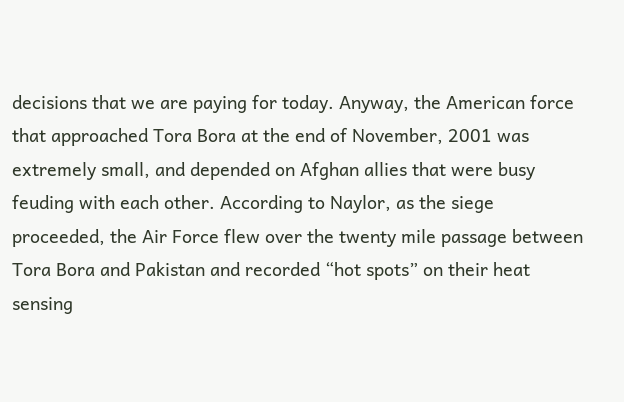decisions that we are paying for today. Anyway, the American force that approached Tora Bora at the end of November, 2001 was extremely small, and depended on Afghan allies that were busy feuding with each other. According to Naylor, as the siege proceeded, the Air Force flew over the twenty mile passage between Tora Bora and Pakistan and recorded “hot spots” on their heat sensing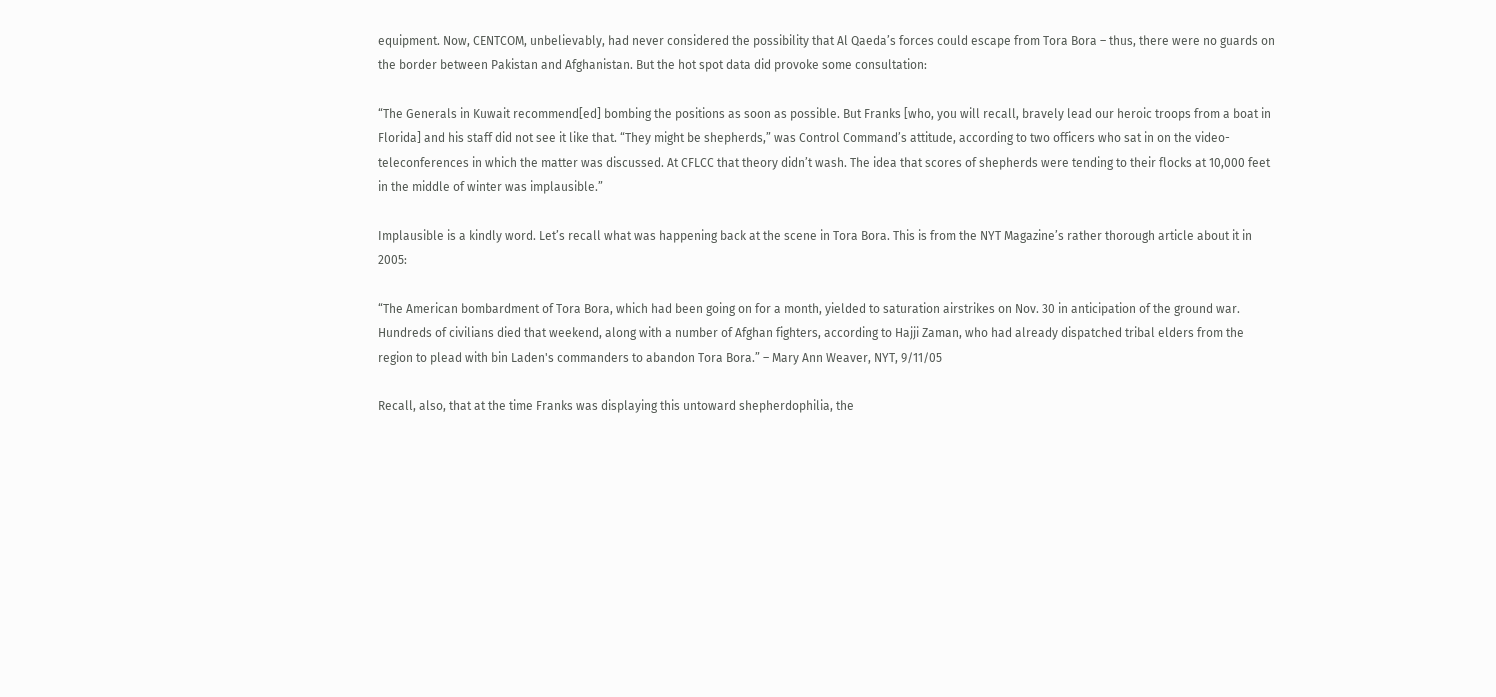equipment. Now, CENTCOM, unbelievably, had never considered the possibility that Al Qaeda’s forces could escape from Tora Bora – thus, there were no guards on the border between Pakistan and Afghanistan. But the hot spot data did provoke some consultation:

“The Generals in Kuwait recommend[ed] bombing the positions as soon as possible. But Franks [who, you will recall, bravely lead our heroic troops from a boat in Florida] and his staff did not see it like that. “They might be shepherds,” was Control Command’s attitude, according to two officers who sat in on the video-teleconferences in which the matter was discussed. At CFLCC that theory didn’t wash. The idea that scores of shepherds were tending to their flocks at 10,000 feet in the middle of winter was implausible.”

Implausible is a kindly word. Let’s recall what was happening back at the scene in Tora Bora. This is from the NYT Magazine’s rather thorough article about it in 2005:

“The American bombardment of Tora Bora, which had been going on for a month, yielded to saturation airstrikes on Nov. 30 in anticipation of the ground war. Hundreds of civilians died that weekend, along with a number of Afghan fighters, according to Hajji Zaman, who had already dispatched tribal elders from the region to plead with bin Laden's commanders to abandon Tora Bora.” – Mary Ann Weaver, NYT, 9/11/05

Recall, also, that at the time Franks was displaying this untoward shepherdophilia, the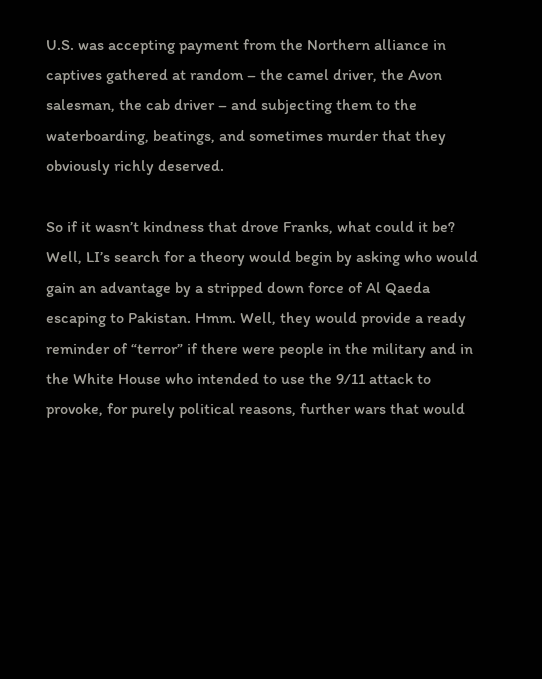U.S. was accepting payment from the Northern alliance in captives gathered at random – the camel driver, the Avon salesman, the cab driver – and subjecting them to the waterboarding, beatings, and sometimes murder that they obviously richly deserved.

So if it wasn’t kindness that drove Franks, what could it be? Well, LI’s search for a theory would begin by asking who would gain an advantage by a stripped down force of Al Qaeda escaping to Pakistan. Hmm. Well, they would provide a ready reminder of “terror” if there were people in the military and in the White House who intended to use the 9/11 attack to provoke, for purely political reasons, further wars that would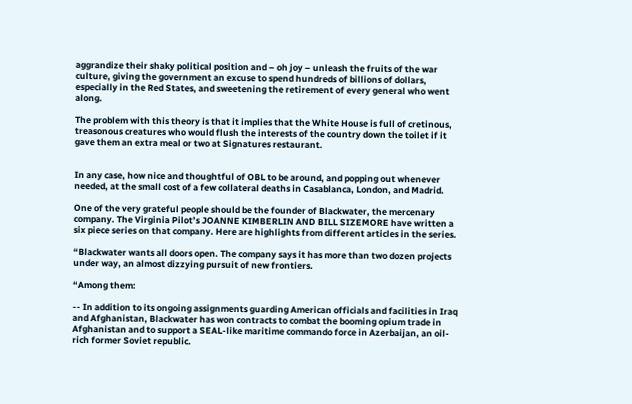aggrandize their shaky political position and – oh joy – unleash the fruits of the war culture, giving the government an excuse to spend hundreds of billions of dollars, especially in the Red States, and sweetening the retirement of every general who went along.

The problem with this theory is that it implies that the White House is full of cretinous, treasonous creatures who would flush the interests of the country down the toilet if it gave them an extra meal or two at Signatures restaurant.


In any case, how nice and thoughtful of OBL to be around, and popping out whenever needed, at the small cost of a few collateral deaths in Casablanca, London, and Madrid.

One of the very grateful people should be the founder of Blackwater, the mercenary company. The Virginia Pilot’s JOANNE KIMBERLIN AND BILL SIZEMORE have written a six piece series on that company. Here are highlights from different articles in the series.

“Blackwater wants all doors open. The company says it has more than two dozen projects under way, an almost dizzying pursuit of new frontiers.

“Among them:

-- In addition to its ongoing assignments guarding American officials and facilities in Iraq and Afghanistan, Blackwater has won contracts to combat the booming opium trade in Afghanistan and to support a SEAL-like maritime commando force in Azerbaijan, an oil-rich former Soviet republic.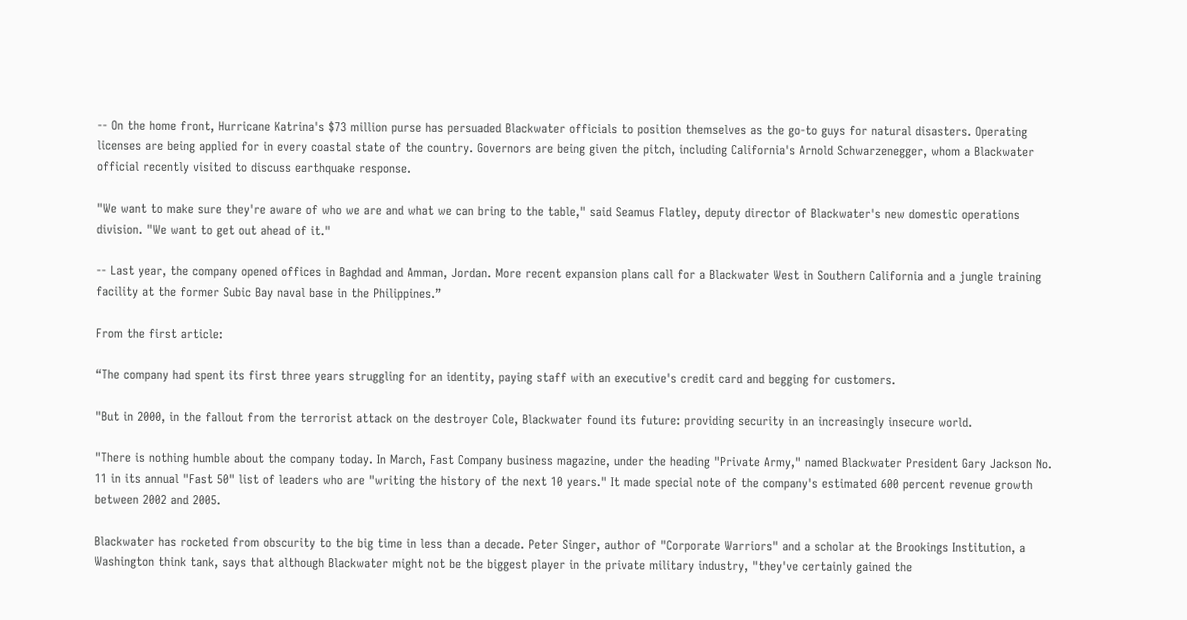-- On the home front, Hurricane Katrina's $73 million purse has persuaded Blackwater officials to position themselves as the go-to guys for natural disasters. Operating licenses are being applied for in every coastal state of the country. Governors are being given the pitch, including California's Arnold Schwarzenegger, whom a Blackwater official recently visited to discuss earthquake response.

"We want to make sure they're aware of who we are and what we can bring to the table," said Seamus Flatley, deputy director of Blackwater's new domestic operations division. "We want to get out ahead of it."

-- Last year, the company opened offices in Baghdad and Amman, Jordan. More recent expansion plans call for a Blackwater West in Southern California and a jungle training facility at the former Subic Bay naval base in the Philippines.”

From the first article:

“The company had spent its first three years struggling for an identity, paying staff with an executive's credit card and begging for customers.

"But in 2000, in the fallout from the terrorist attack on the destroyer Cole, Blackwater found its future: providing security in an increasingly insecure world.

"There is nothing humble about the company today. In March, Fast Company business magazine, under the heading "Private Army," named Blackwater President Gary Jackson No. 11 in its annual "Fast 50" list of leaders who are "writing the history of the next 10 years." It made special note of the company's estimated 600 percent revenue growth between 2002 and 2005.

Blackwater has rocketed from obscurity to the big time in less than a decade. Peter Singer, author of "Corporate Warriors" and a scholar at the Brookings Institution, a Washington think tank, says that although Blackwater might not be the biggest player in the private military industry, "they've certainly gained the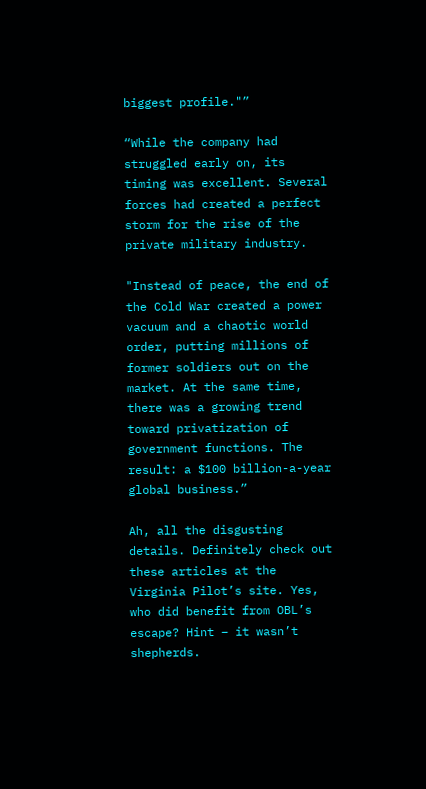biggest profile."”

“While the company had struggled early on, its timing was excellent. Several forces had created a perfect storm for the rise of the private military industry.

"Instead of peace, the end of the Cold War created a power vacuum and a chaotic world order, putting millions of former soldiers out on the market. At the same time, there was a growing trend toward privatization of government functions. The result: a $100 billion-a-year global business.”

Ah, all the disgusting details. Definitely check out these articles at the Virginia Pilot’s site. Yes, who did benefit from OBL’s escape? Hint – it wasn’t shepherds.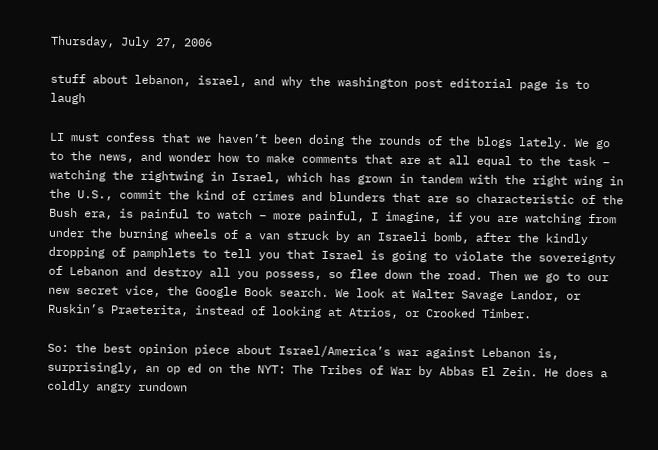Thursday, July 27, 2006

stuff about lebanon, israel, and why the washington post editorial page is to laugh

LI must confess that we haven’t been doing the rounds of the blogs lately. We go to the news, and wonder how to make comments that are at all equal to the task – watching the rightwing in Israel, which has grown in tandem with the right wing in the U.S., commit the kind of crimes and blunders that are so characteristic of the Bush era, is painful to watch – more painful, I imagine, if you are watching from under the burning wheels of a van struck by an Israeli bomb, after the kindly dropping of pamphlets to tell you that Israel is going to violate the sovereignty of Lebanon and destroy all you possess, so flee down the road. Then we go to our new secret vice, the Google Book search. We look at Walter Savage Landor, or Ruskin’s Praeterita, instead of looking at Atrios, or Crooked Timber.

So: the best opinion piece about Israel/America’s war against Lebanon is, surprisingly, an op ed on the NYT: The Tribes of War by Abbas El Zein. He does a coldly angry rundown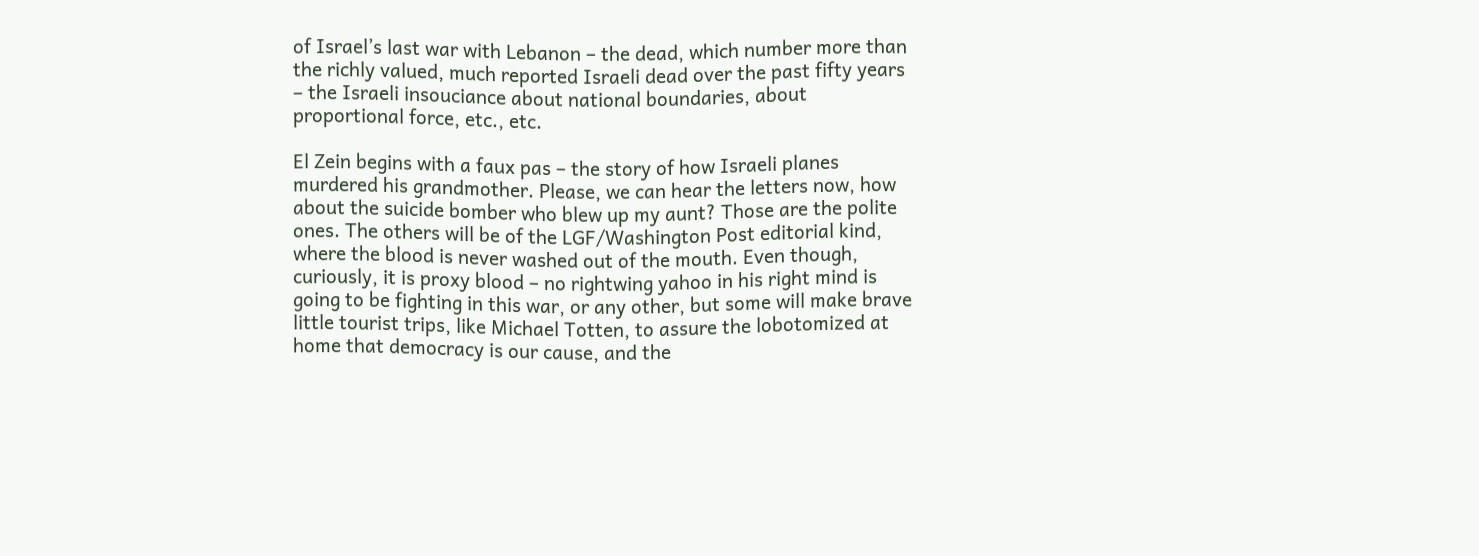of Israel’s last war with Lebanon – the dead, which number more than the richly valued, much reported Israeli dead over the past fifty years – the Israeli insouciance about national boundaries, about proportional force, etc., etc.

El Zein begins with a faux pas – the story of how Israeli planes murdered his grandmother. Please, we can hear the letters now, how about the suicide bomber who blew up my aunt? Those are the polite ones. The others will be of the LGF/Washington Post editorial kind, where the blood is never washed out of the mouth. Even though, curiously, it is proxy blood – no rightwing yahoo in his right mind is going to be fighting in this war, or any other, but some will make brave little tourist trips, like Michael Totten, to assure the lobotomized at home that democracy is our cause, and the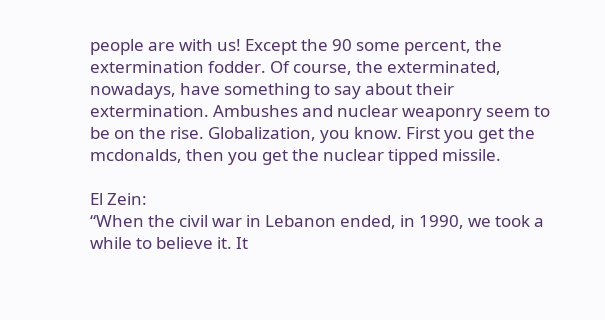people are with us! Except the 90 some percent, the extermination fodder. Of course, the exterminated, nowadays, have something to say about their extermination. Ambushes and nuclear weaponry seem to be on the rise. Globalization, you know. First you get the mcdonalds, then you get the nuclear tipped missile.

El Zein:
“When the civil war in Lebanon ended, in 1990, we took a while to believe it. It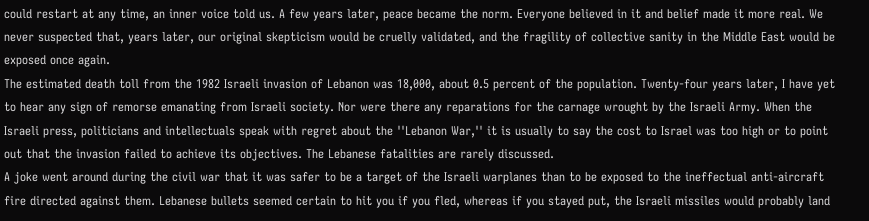could restart at any time, an inner voice told us. A few years later, peace became the norm. Everyone believed in it and belief made it more real. We never suspected that, years later, our original skepticism would be cruelly validated, and the fragility of collective sanity in the Middle East would be exposed once again.
The estimated death toll from the 1982 Israeli invasion of Lebanon was 18,000, about 0.5 percent of the population. Twenty-four years later, I have yet to hear any sign of remorse emanating from Israeli society. Nor were there any reparations for the carnage wrought by the Israeli Army. When the Israeli press, politicians and intellectuals speak with regret about the ''Lebanon War,'' it is usually to say the cost to Israel was too high or to point out that the invasion failed to achieve its objectives. The Lebanese fatalities are rarely discussed.
A joke went around during the civil war that it was safer to be a target of the Israeli warplanes than to be exposed to the ineffectual anti-aircraft fire directed against them. Lebanese bullets seemed certain to hit you if you fled, whereas if you stayed put, the Israeli missiles would probably land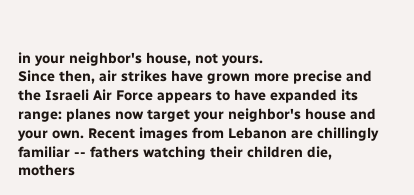in your neighbor's house, not yours.
Since then, air strikes have grown more precise and the Israeli Air Force appears to have expanded its range: planes now target your neighbor's house and your own. Recent images from Lebanon are chillingly familiar -- fathers watching their children die, mothers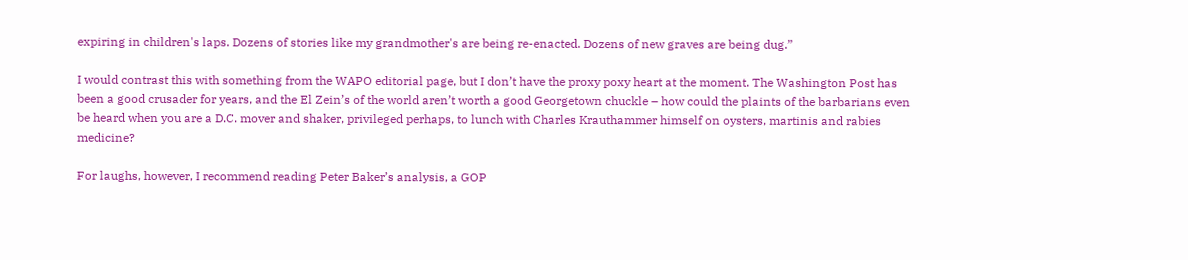expiring in children's laps. Dozens of stories like my grandmother's are being re-enacted. Dozens of new graves are being dug.”

I would contrast this with something from the WAPO editorial page, but I don’t have the proxy poxy heart at the moment. The Washington Post has been a good crusader for years, and the El Zein’s of the world aren’t worth a good Georgetown chuckle – how could the plaints of the barbarians even be heard when you are a D.C. mover and shaker, privileged perhaps, to lunch with Charles Krauthammer himself on oysters, martinis and rabies medicine?

For laughs, however, I recommend reading Peter Baker’s analysis, a GOP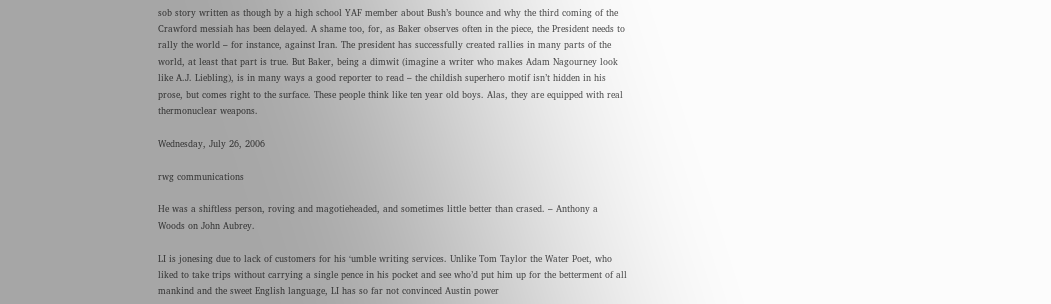sob story written as though by a high school YAF member about Bush’s bounce and why the third coming of the Crawford messiah has been delayed. A shame too, for, as Baker observes often in the piece, the President needs to rally the world – for instance, against Iran. The president has successfully created rallies in many parts of the world, at least that part is true. But Baker, being a dimwit (imagine a writer who makes Adam Nagourney look like A.J. Liebling), is in many ways a good reporter to read – the childish superhero motif isn’t hidden in his prose, but comes right to the surface. These people think like ten year old boys. Alas, they are equipped with real thermonuclear weapons.

Wednesday, July 26, 2006

rwg communications

He was a shiftless person, roving and magotieheaded, and sometimes little better than crased. – Anthony a Woods on John Aubrey.

LI is jonesing due to lack of customers for his ‘umble writing services. Unlike Tom Taylor the Water Poet, who liked to take trips without carrying a single pence in his pocket and see who’d put him up for the betterment of all mankind and the sweet English language, LI has so far not convinced Austin power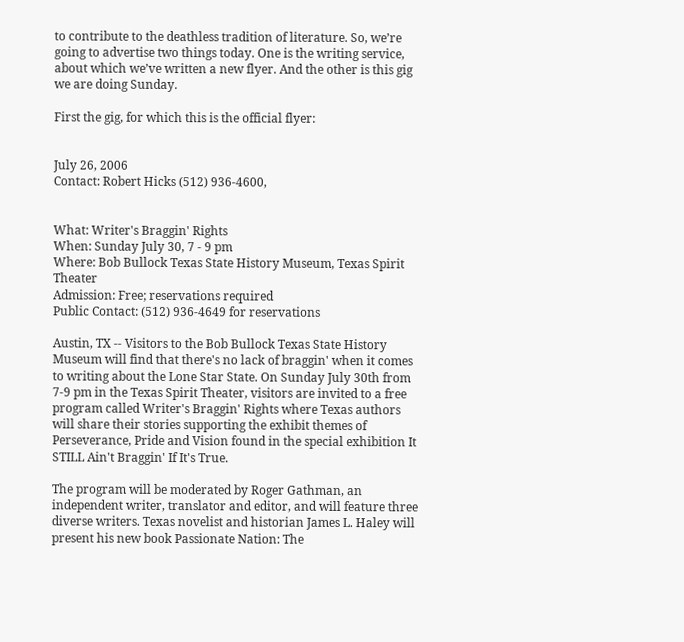to contribute to the deathless tradition of literature. So, we’re going to advertise two things today. One is the writing service, about which we’ve written a new flyer. And the other is this gig we are doing Sunday.

First the gig, for which this is the official flyer:


July 26, 2006
Contact: Robert Hicks (512) 936-4600,


What: Writer's Braggin' Rights
When: Sunday July 30, 7 - 9 pm
Where: Bob Bullock Texas State History Museum, Texas Spirit Theater
Admission: Free; reservations required
Public Contact: (512) 936-4649 for reservations

Austin, TX -- Visitors to the Bob Bullock Texas State History Museum will find that there's no lack of braggin' when it comes to writing about the Lone Star State. On Sunday July 30th from 7-9 pm in the Texas Spirit Theater, visitors are invited to a free program called Writer's Braggin' Rights where Texas authors will share their stories supporting the exhibit themes of Perseverance, Pride and Vision found in the special exhibition It STILL Ain't Braggin' If It's True.

The program will be moderated by Roger Gathman, an independent writer, translator and editor, and will feature three diverse writers. Texas novelist and historian James L. Haley will present his new book Passionate Nation: The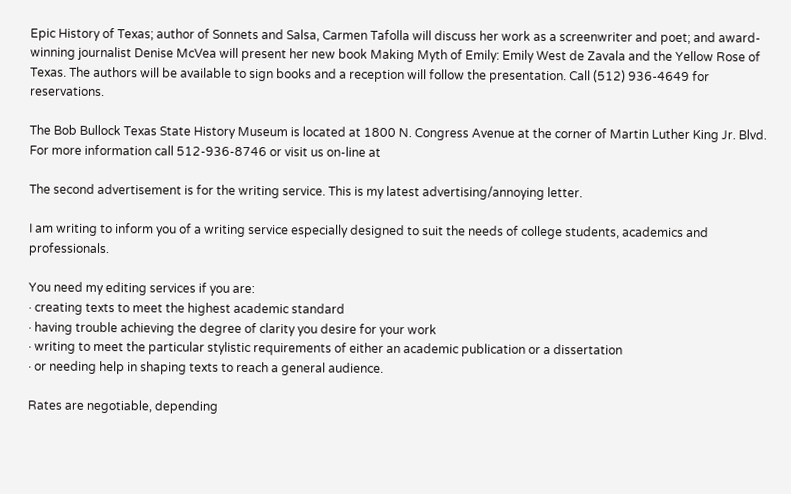Epic History of Texas; author of Sonnets and Salsa, Carmen Tafolla will discuss her work as a screenwriter and poet; and award-winning journalist Denise McVea will present her new book Making Myth of Emily: Emily West de Zavala and the Yellow Rose of Texas. The authors will be available to sign books and a reception will follow the presentation. Call (512) 936-4649 for reservations.

The Bob Bullock Texas State History Museum is located at 1800 N. Congress Avenue at the corner of Martin Luther King Jr. Blvd. For more information call 512-936-8746 or visit us on-line at

The second advertisement is for the writing service. This is my latest advertising/annoying letter.

I am writing to inform you of a writing service especially designed to suit the needs of college students, academics and professionals.

You need my editing services if you are:
· creating texts to meet the highest academic standard
· having trouble achieving the degree of clarity you desire for your work
· writing to meet the particular stylistic requirements of either an academic publication or a dissertation
· or needing help in shaping texts to reach a general audience.

Rates are negotiable, depending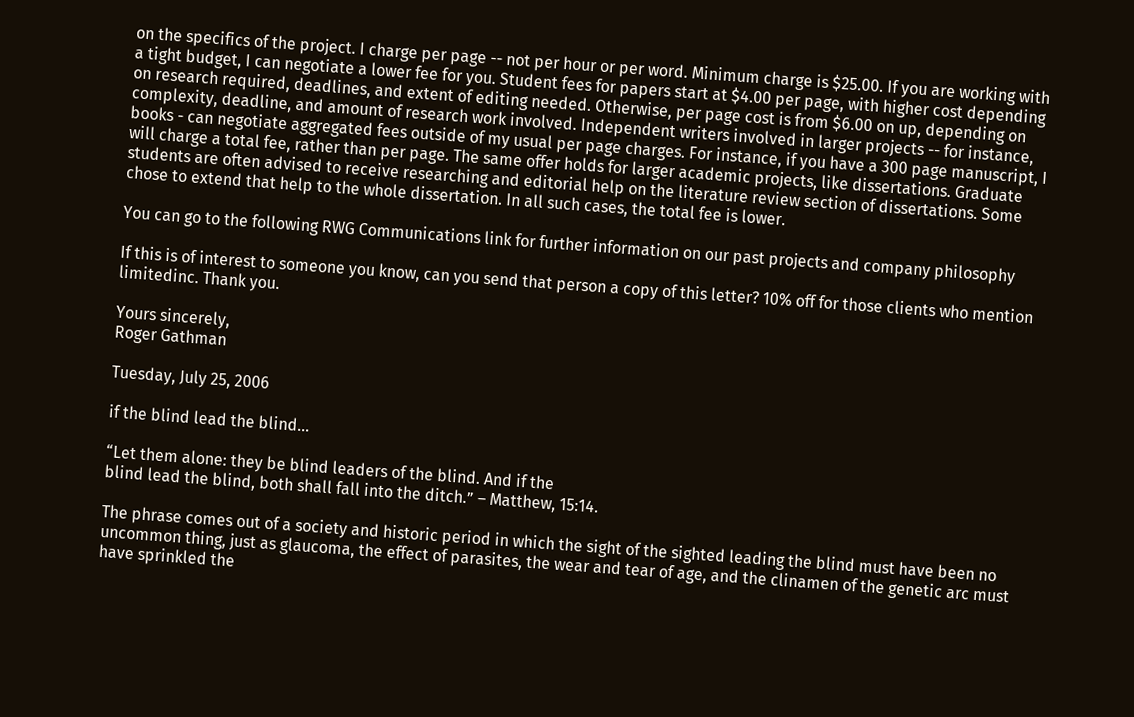on the specifics of the project. I charge per page -- not per hour or per word. Minimum charge is $25.00. If you are working with a tight budget, I can negotiate a lower fee for you. Student fees for papers start at $4.00 per page, with higher cost depending on research required, deadlines, and extent of editing needed. Otherwise, per page cost is from $6.00 on up, depending on complexity, deadline, and amount of research work involved. Independent writers involved in larger projects -- for instance, books - can negotiate aggregated fees outside of my usual per page charges. For instance, if you have a 300 page manuscript, I will charge a total fee, rather than per page. The same offer holds for larger academic projects, like dissertations. Graduate students are often advised to receive researching and editorial help on the literature review section of dissertations. Some chose to extend that help to the whole dissertation. In all such cases, the total fee is lower.

You can go to the following RWG Communications link for further information on our past projects and company philosophy

If this is of interest to someone you know, can you send that person a copy of this letter? 10% off for those clients who mention limitedinc. Thank you.

Yours sincerely,
Roger Gathman

Tuesday, July 25, 2006

if the blind lead the blind...

“Let them alone: they be blind leaders of the blind. And if the
blind lead the blind, both shall fall into the ditch.” – Matthew, 15:14.

The phrase comes out of a society and historic period in which the sight of the sighted leading the blind must have been no uncommon thing, just as glaucoma, the effect of parasites, the wear and tear of age, and the clinamen of the genetic arc must have sprinkled the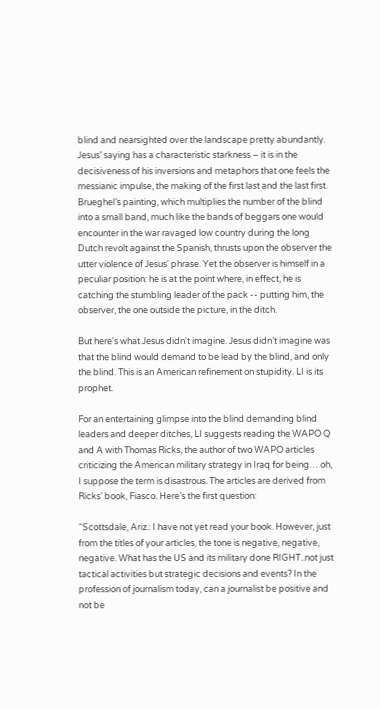blind and nearsighted over the landscape pretty abundantly. Jesus’ saying has a characteristic starkness – it is in the decisiveness of his inversions and metaphors that one feels the messianic impulse, the making of the first last and the last first. Brueghel’s painting, which multiplies the number of the blind into a small band, much like the bands of beggars one would encounter in the war ravaged low country during the long Dutch revolt against the Spanish, thrusts upon the observer the utter violence of Jesus' phrase. Yet the observer is himself in a peculiar position: he is at the point where, in effect, he is catching the stumbling leader of the pack -- putting him, the observer, the one outside the picture, in the ditch.

But here's what Jesus didn't imagine. Jesus didn’t imagine was that the blind would demand to be lead by the blind, and only the blind. This is an American refinement on stupidity. LI is its prophet.

For an entertaining glimpse into the blind demanding blind leaders and deeper ditches, LI suggests reading the WAPO Q and A with Thomas Ricks, the author of two WAPO articles criticizing the American military strategy in Iraq for being… oh, I suppose the term is disastrous. The articles are derived from Ricks’ book, Fiasco. Here’s the first question:

“Scottsdale, Ariz.: I have not yet read your book. However, just from the titles of your articles, the tone is negative, negative, negative. What has the US and its military done RIGHT..not just tactical activities but strategic decisions and events? In the profession of journalism today, can a journalist be positive and not be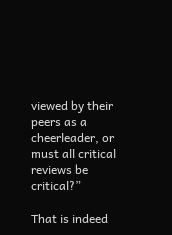viewed by their peers as a cheerleader, or must all critical reviews be critical?”

That is indeed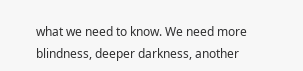what we need to know. We need more blindness, deeper darkness, another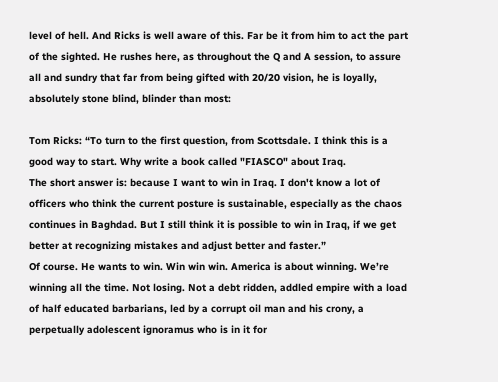level of hell. And Ricks is well aware of this. Far be it from him to act the part of the sighted. He rushes here, as throughout the Q and A session, to assure all and sundry that far from being gifted with 20/20 vision, he is loyally, absolutely stone blind, blinder than most:

Tom Ricks: “To turn to the first question, from Scottsdale. I think this is a good way to start. Why write a book called "FIASCO" about Iraq.
The short answer is: because I want to win in Iraq. I don't know a lot of officers who think the current posture is sustainable, especially as the chaos continues in Baghdad. But I still think it is possible to win in Iraq, if we get better at recognizing mistakes and adjust better and faster.”
Of course. He wants to win. Win win win. America is about winning. We’re winning all the time. Not losing. Not a debt ridden, addled empire with a load of half educated barbarians, led by a corrupt oil man and his crony, a perpetually adolescent ignoramus who is in it for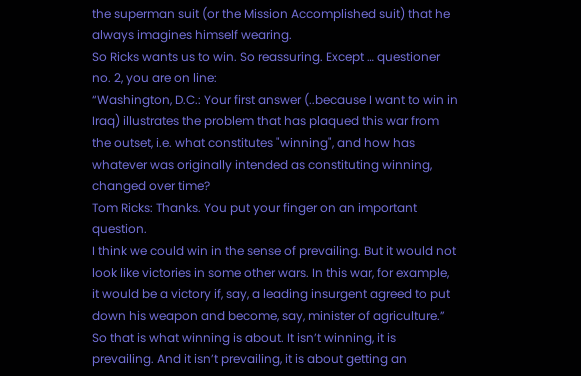the superman suit (or the Mission Accomplished suit) that he always imagines himself wearing.
So Ricks wants us to win. So reassuring. Except … questioner no. 2, you are on line:
“Washington, D.C.: Your first answer (..because I want to win in Iraq) illustrates the problem that has plaqued this war from the outset, i.e. what constitutes "winning", and how has whatever was originally intended as constituting winning, changed over time?
Tom Ricks: Thanks. You put your finger on an important question.
I think we could win in the sense of prevailing. But it would not look like victories in some other wars. In this war, for example, it would be a victory if, say, a leading insurgent agreed to put down his weapon and become, say, minister of agriculture.”
So that is what winning is about. It isn’t winning, it is prevailing. And it isn’t prevailing, it is about getting an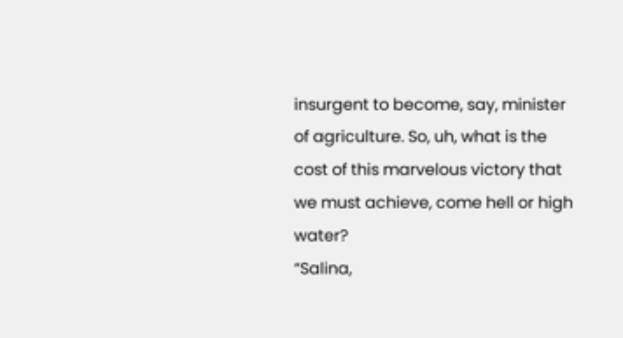insurgent to become, say, minister of agriculture. So, uh, what is the cost of this marvelous victory that we must achieve, come hell or high water?
“Salina,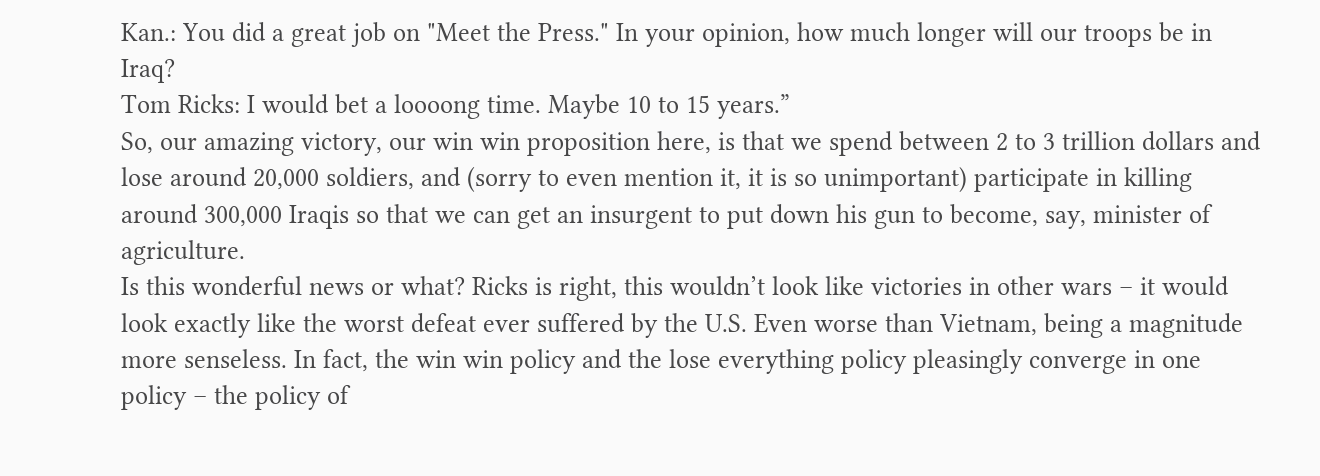Kan.: You did a great job on "Meet the Press." In your opinion, how much longer will our troops be in Iraq?
Tom Ricks: I would bet a loooong time. Maybe 10 to 15 years.”
So, our amazing victory, our win win proposition here, is that we spend between 2 to 3 trillion dollars and lose around 20,000 soldiers, and (sorry to even mention it, it is so unimportant) participate in killing around 300,000 Iraqis so that we can get an insurgent to put down his gun to become, say, minister of agriculture.
Is this wonderful news or what? Ricks is right, this wouldn’t look like victories in other wars – it would look exactly like the worst defeat ever suffered by the U.S. Even worse than Vietnam, being a magnitude more senseless. In fact, the win win policy and the lose everything policy pleasingly converge in one policy – the policy of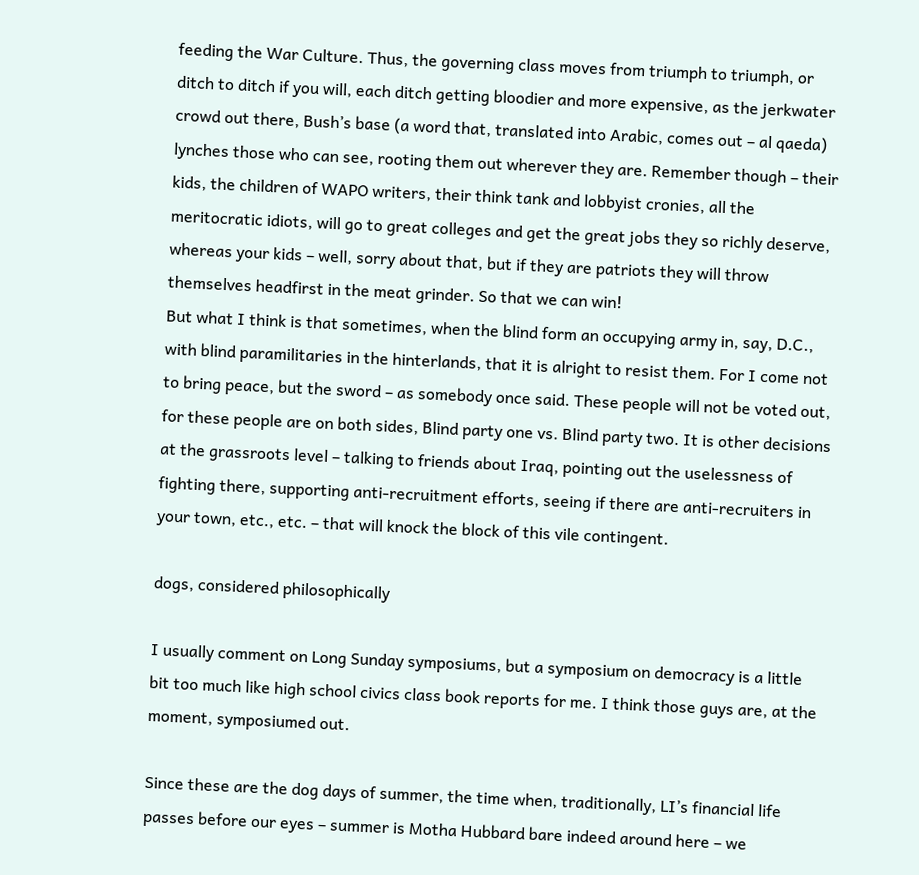feeding the War Culture. Thus, the governing class moves from triumph to triumph, or ditch to ditch if you will, each ditch getting bloodier and more expensive, as the jerkwater crowd out there, Bush’s base (a word that, translated into Arabic, comes out – al qaeda) lynches those who can see, rooting them out wherever they are. Remember though – their kids, the children of WAPO writers, their think tank and lobbyist cronies, all the meritocratic idiots, will go to great colleges and get the great jobs they so richly deserve, whereas your kids – well, sorry about that, but if they are patriots they will throw themselves headfirst in the meat grinder. So that we can win!
But what I think is that sometimes, when the blind form an occupying army in, say, D.C., with blind paramilitaries in the hinterlands, that it is alright to resist them. For I come not to bring peace, but the sword – as somebody once said. These people will not be voted out, for these people are on both sides, Blind party one vs. Blind party two. It is other decisions at the grassroots level – talking to friends about Iraq, pointing out the uselessness of fighting there, supporting anti-recruitment efforts, seeing if there are anti-recruiters in your town, etc., etc. – that will knock the block of this vile contingent.

dogs, considered philosophically

I usually comment on Long Sunday symposiums, but a symposium on democracy is a little bit too much like high school civics class book reports for me. I think those guys are, at the moment, symposiumed out.

Since these are the dog days of summer, the time when, traditionally, LI’s financial life passes before our eyes – summer is Motha Hubbard bare indeed around here – we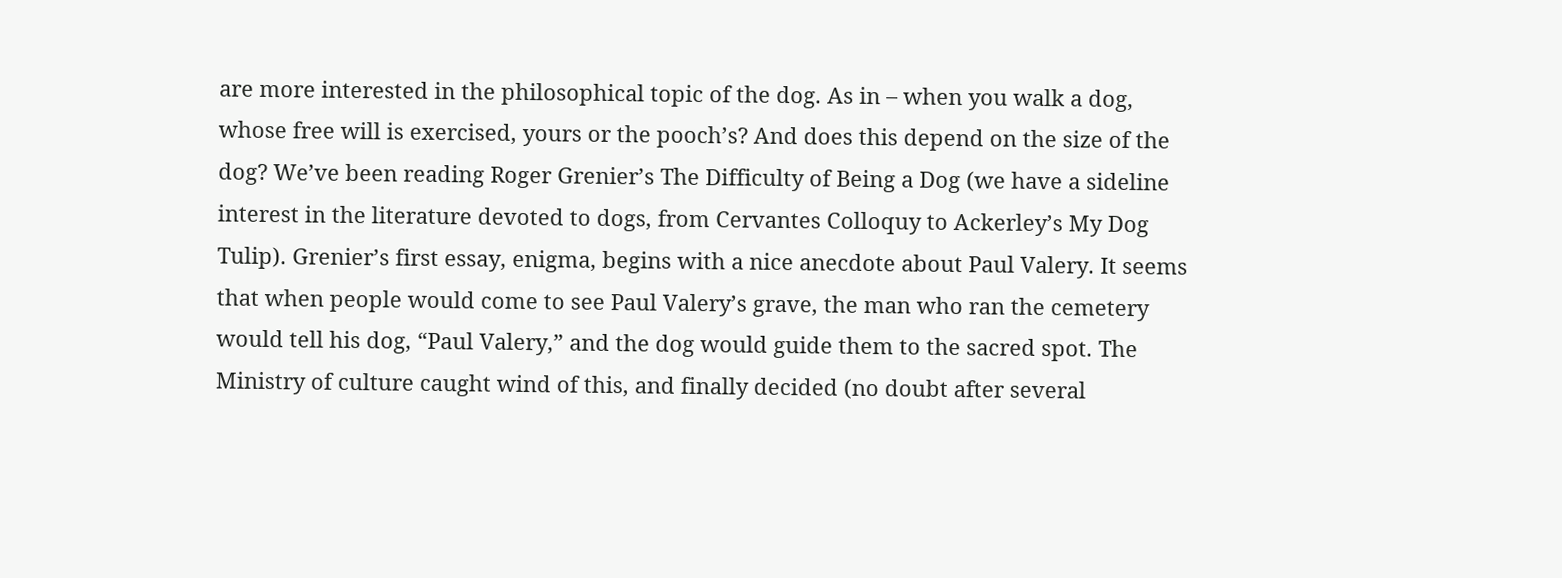are more interested in the philosophical topic of the dog. As in – when you walk a dog, whose free will is exercised, yours or the pooch’s? And does this depend on the size of the dog? We’ve been reading Roger Grenier’s The Difficulty of Being a Dog (we have a sideline interest in the literature devoted to dogs, from Cervantes Colloquy to Ackerley’s My Dog Tulip). Grenier’s first essay, enigma, begins with a nice anecdote about Paul Valery. It seems that when people would come to see Paul Valery’s grave, the man who ran the cemetery would tell his dog, “Paul Valery,” and the dog would guide them to the sacred spot. The Ministry of culture caught wind of this, and finally decided (no doubt after several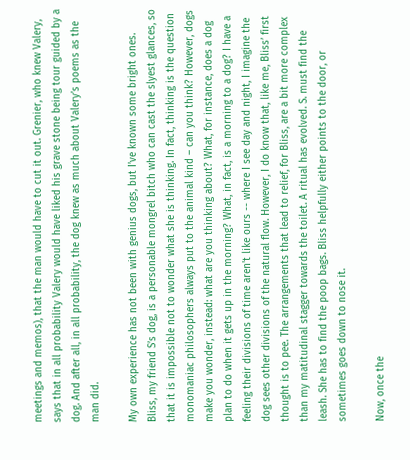meetings and memos), that the man would have to cut it out. Grenier, who knew Valery, says that in all probability Valery would have liked his grave stone being tour guided by a dog. And after all, in all probability, the dog knew as much about Valery’s poems as the man did.

My own experience has not been with genius dogs, but I’ve known some bright ones. Bliss, my friend S’s dog, is a personable mongrel bitch who can cast the slyest glances, so that it is impossible not to wonder what she is thinking. In fact, thinking is the question monomaniac philosophers always put to the animal kind – can you think? However, dogs make you wonder, instead: what are you thinking about? What, for instance, does a dog plan to do when it gets up in the morning? What, in fact, is a morning to a dog? I have a feeling their divisions of time aren't like ours -- where I see day and night, I imagine the dog sees other divisions of the natural flow. However, I do know that, like me, Bliss’ first thought is to pee. The arrangements that lead to relief, for Bliss, are a bit more complex than my matitudinal stagger towards the toilet. A ritual has evolved. S. must find the leash. She has to find the poop bags. Bliss helpfully either points to the door, or sometimes goes down to nose it.

Now, once the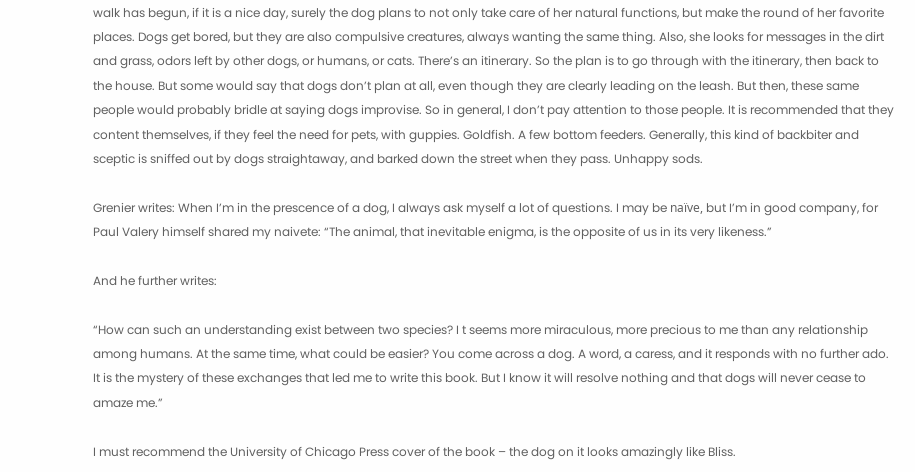walk has begun, if it is a nice day, surely the dog plans to not only take care of her natural functions, but make the round of her favorite places. Dogs get bored, but they are also compulsive creatures, always wanting the same thing. Also, she looks for messages in the dirt and grass, odors left by other dogs, or humans, or cats. There’s an itinerary. So the plan is to go through with the itinerary, then back to the house. But some would say that dogs don’t plan at all, even though they are clearly leading on the leash. But then, these same people would probably bridle at saying dogs improvise. So in general, I don’t pay attention to those people. It is recommended that they content themselves, if they feel the need for pets, with guppies. Goldfish. A few bottom feeders. Generally, this kind of backbiter and sceptic is sniffed out by dogs straightaway, and barked down the street when they pass. Unhappy sods.

Grenier writes: When I’m in the prescence of a dog, I always ask myself a lot of questions. I may be naïve, but I’m in good company, for Paul Valery himself shared my naivete: “The animal, that inevitable enigma, is the opposite of us in its very likeness.”

And he further writes:

“How can such an understanding exist between two species? I t seems more miraculous, more precious to me than any relationship among humans. At the same time, what could be easier? You come across a dog. A word, a caress, and it responds with no further ado. It is the mystery of these exchanges that led me to write this book. But I know it will resolve nothing and that dogs will never cease to amaze me.”

I must recommend the University of Chicago Press cover of the book – the dog on it looks amazingly like Bliss.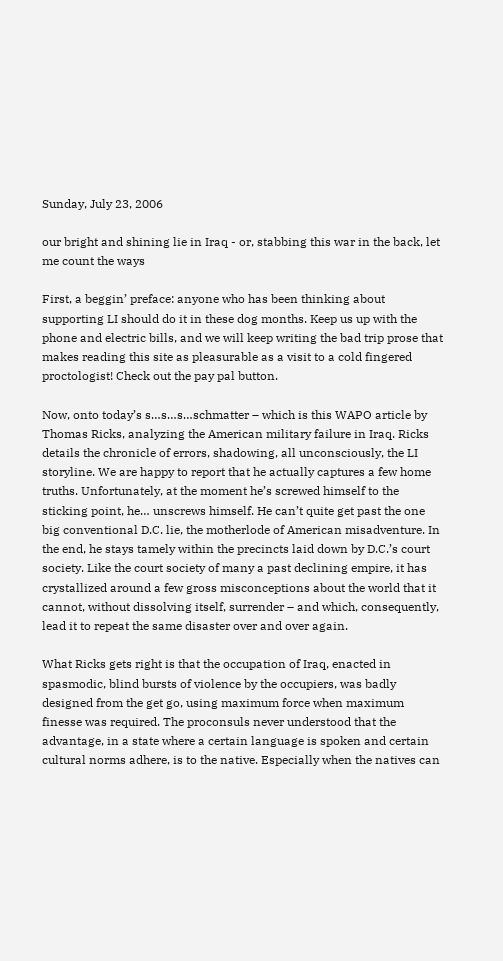Sunday, July 23, 2006

our bright and shining lie in Iraq - or, stabbing this war in the back, let me count the ways

First, a beggin’ preface: anyone who has been thinking about supporting LI should do it in these dog months. Keep us up with the phone and electric bills, and we will keep writing the bad trip prose that makes reading this site as pleasurable as a visit to a cold fingered proctologist! Check out the pay pal button.

Now, onto today’s s…s…s…schmatter – which is this WAPO article by Thomas Ricks, analyzing the American military failure in Iraq. Ricks details the chronicle of errors, shadowing, all unconsciously, the LI storyline. We are happy to report that he actually captures a few home truths. Unfortunately, at the moment he’s screwed himself to the sticking point, he… unscrews himself. He can’t quite get past the one big conventional D.C. lie, the motherlode of American misadventure. In the end, he stays tamely within the precincts laid down by D.C.’s court society. Like the court society of many a past declining empire, it has crystallized around a few gross misconceptions about the world that it cannot, without dissolving itself, surrender – and which, consequently, lead it to repeat the same disaster over and over again.

What Ricks gets right is that the occupation of Iraq, enacted in spasmodic, blind bursts of violence by the occupiers, was badly designed from the get go, using maximum force when maximum finesse was required. The proconsuls never understood that the advantage, in a state where a certain language is spoken and certain cultural norms adhere, is to the native. Especially when the natives can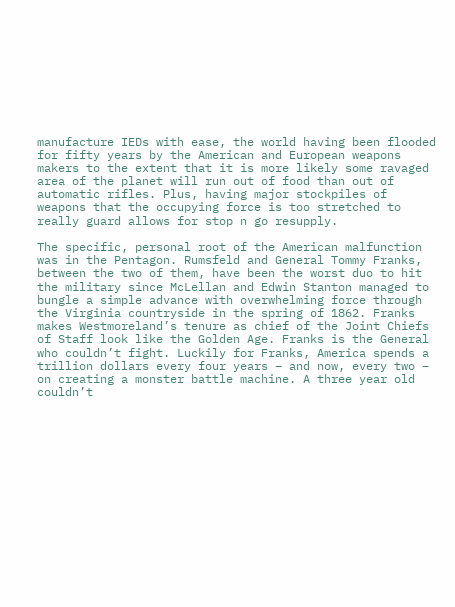manufacture IEDs with ease, the world having been flooded for fifty years by the American and European weapons makers to the extent that it is more likely some ravaged area of the planet will run out of food than out of automatic rifles. Plus, having major stockpiles of weapons that the occupying force is too stretched to really guard allows for stop n go resupply.

The specific, personal root of the American malfunction was in the Pentagon. Rumsfeld and General Tommy Franks, between the two of them, have been the worst duo to hit the military since McLellan and Edwin Stanton managed to bungle a simple advance with overwhelming force through the Virginia countryside in the spring of 1862. Franks makes Westmoreland’s tenure as chief of the Joint Chiefs of Staff look like the Golden Age. Franks is the General who couldn’t fight. Luckily for Franks, America spends a trillion dollars every four years – and now, every two – on creating a monster battle machine. A three year old couldn’t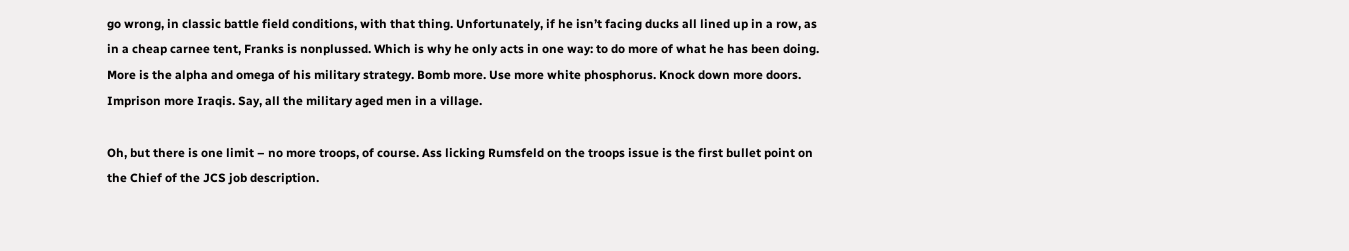go wrong, in classic battle field conditions, with that thing. Unfortunately, if he isn’t facing ducks all lined up in a row, as in a cheap carnee tent, Franks is nonplussed. Which is why he only acts in one way: to do more of what he has been doing. More is the alpha and omega of his military strategy. Bomb more. Use more white phosphorus. Knock down more doors. Imprison more Iraqis. Say, all the military aged men in a village.

Oh, but there is one limit – no more troops, of course. Ass licking Rumsfeld on the troops issue is the first bullet point on the Chief of the JCS job description.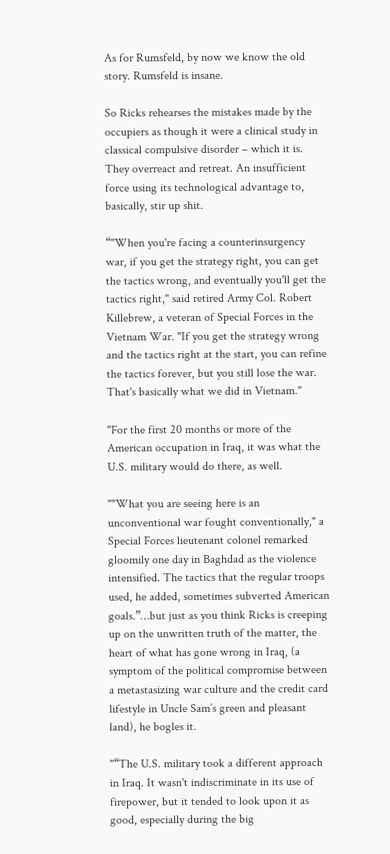As for Rumsfeld, by now we know the old story. Rumsfeld is insane.

So Ricks rehearses the mistakes made by the occupiers as though it were a clinical study in classical compulsive disorder – which it is. They overreact and retreat. An insufficient force using its technological advantage to, basically, stir up shit.

“"When you're facing a counterinsurgency war, if you get the strategy right, you can get the tactics wrong, and eventually you'll get the tactics right," said retired Army Col. Robert Killebrew, a veteran of Special Forces in the Vietnam War. "If you get the strategy wrong and the tactics right at the start, you can refine the tactics forever, but you still lose the war. That's basically what we did in Vietnam."

"For the first 20 months or more of the American occupation in Iraq, it was what the U.S. military would do there, as well.

""What you are seeing here is an unconventional war fought conventionally," a Special Forces lieutenant colonel remarked gloomily one day in Baghdad as the violence intensified. The tactics that the regular troops used, he added, sometimes subverted American goals.”…but just as you think Ricks is creeping up on the unwritten truth of the matter, the heart of what has gone wrong in Iraq, (a symptom of the political compromise between a metastasizing war culture and the credit card lifestyle in Uncle Sam’s green and pleasant land), he bogles it.

"“The U.S. military took a different approach in Iraq. It wasn't indiscriminate in its use of firepower, but it tended to look upon it as good, especially during the big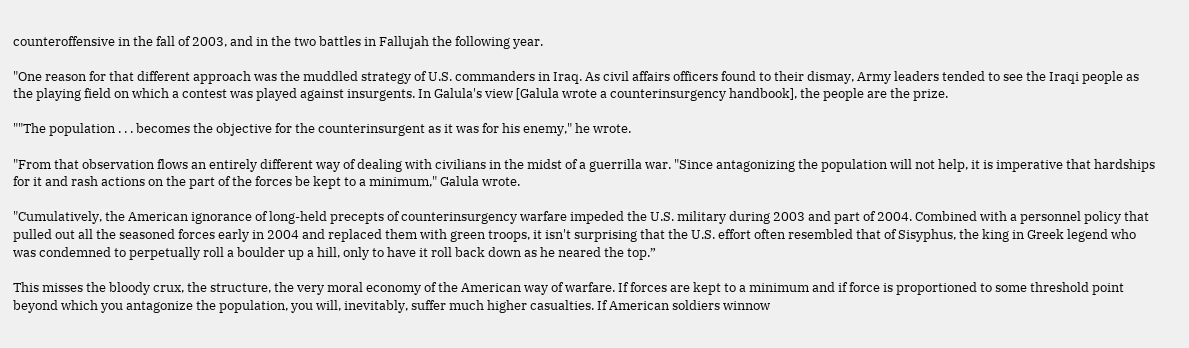counteroffensive in the fall of 2003, and in the two battles in Fallujah the following year.

"One reason for that different approach was the muddled strategy of U.S. commanders in Iraq. As civil affairs officers found to their dismay, Army leaders tended to see the Iraqi people as the playing field on which a contest was played against insurgents. In Galula's view [Galula wrote a counterinsurgency handbook], the people are the prize.

""The population . . . becomes the objective for the counterinsurgent as it was for his enemy," he wrote.

"From that observation flows an entirely different way of dealing with civilians in the midst of a guerrilla war. "Since antagonizing the population will not help, it is imperative that hardships for it and rash actions on the part of the forces be kept to a minimum," Galula wrote.

"Cumulatively, the American ignorance of long-held precepts of counterinsurgency warfare impeded the U.S. military during 2003 and part of 2004. Combined with a personnel policy that pulled out all the seasoned forces early in 2004 and replaced them with green troops, it isn't surprising that the U.S. effort often resembled that of Sisyphus, the king in Greek legend who was condemned to perpetually roll a boulder up a hill, only to have it roll back down as he neared the top.”

This misses the bloody crux, the structure, the very moral economy of the American way of warfare. If forces are kept to a minimum and if force is proportioned to some threshold point beyond which you antagonize the population, you will, inevitably, suffer much higher casualties. If American soldiers winnow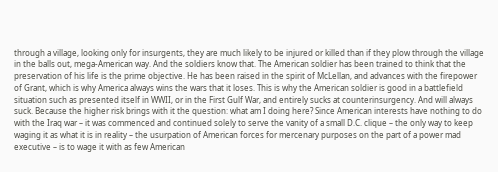through a village, looking only for insurgents, they are much likely to be injured or killed than if they plow through the village in the balls out, mega-American way. And the soldiers know that. The American soldier has been trained to think that the preservation of his life is the prime objective. He has been raised in the spirit of McLellan, and advances with the firepower of Grant, which is why America always wins the wars that it loses. This is why the American soldier is good in a battlefield situation such as presented itself in WWII, or in the First Gulf War, and entirely sucks at counterinsurgency. And will always suck. Because the higher risk brings with it the question: what am I doing here? Since American interests have nothing to do with the Iraq war – it was commenced and continued solely to serve the vanity of a small D.C. clique – the only way to keep waging it as what it is in reality – the usurpation of American forces for mercenary purposes on the part of a power mad executive – is to wage it with as few American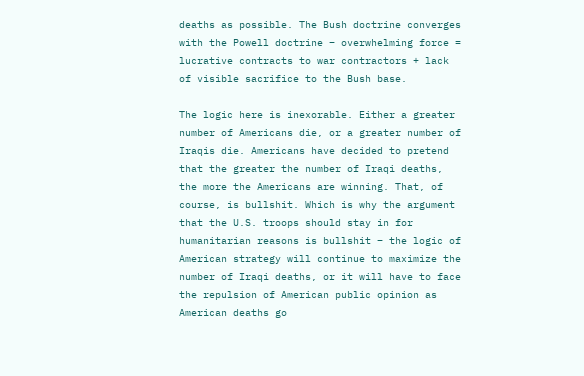deaths as possible. The Bush doctrine converges with the Powell doctrine – overwhelming force = lucrative contracts to war contractors + lack of visible sacrifice to the Bush base.

The logic here is inexorable. Either a greater number of Americans die, or a greater number of Iraqis die. Americans have decided to pretend that the greater the number of Iraqi deaths, the more the Americans are winning. That, of course, is bullshit. Which is why the argument that the U.S. troops should stay in for humanitarian reasons is bullshit – the logic of American strategy will continue to maximize the number of Iraqi deaths, or it will have to face the repulsion of American public opinion as American deaths go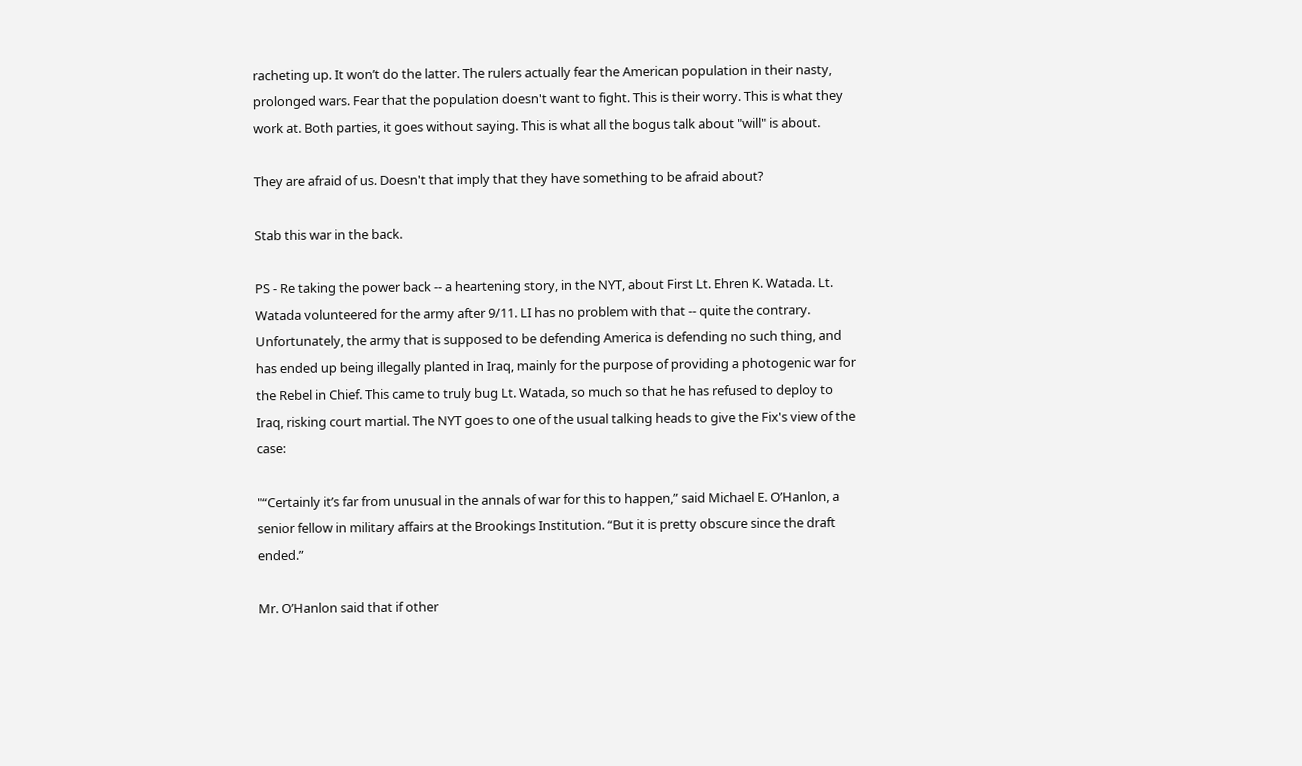racheting up. It won’t do the latter. The rulers actually fear the American population in their nasty, prolonged wars. Fear that the population doesn't want to fight. This is their worry. This is what they work at. Both parties, it goes without saying. This is what all the bogus talk about "will" is about.

They are afraid of us. Doesn't that imply that they have something to be afraid about?

Stab this war in the back.

PS - Re taking the power back -- a heartening story, in the NYT, about First Lt. Ehren K. Watada. Lt. Watada volunteered for the army after 9/11. LI has no problem with that -- quite the contrary. Unfortunately, the army that is supposed to be defending America is defending no such thing, and has ended up being illegally planted in Iraq, mainly for the purpose of providing a photogenic war for the Rebel in Chief. This came to truly bug Lt. Watada, so much so that he has refused to deploy to Iraq, risking court martial. The NYT goes to one of the usual talking heads to give the Fix's view of the case:

"“Certainly it’s far from unusual in the annals of war for this to happen,” said Michael E. O’Hanlon, a senior fellow in military affairs at the Brookings Institution. “But it is pretty obscure since the draft ended.”

Mr. O’Hanlon said that if other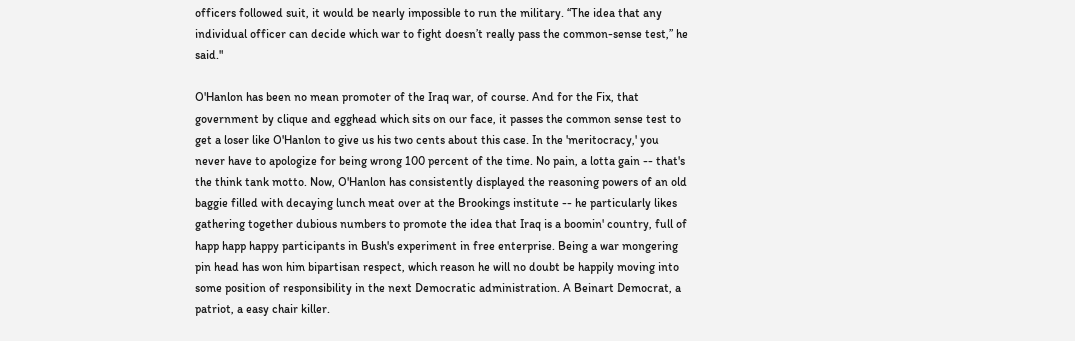officers followed suit, it would be nearly impossible to run the military. “The idea that any individual officer can decide which war to fight doesn’t really pass the common-sense test,” he said."

O'Hanlon has been no mean promoter of the Iraq war, of course. And for the Fix, that government by clique and egghead which sits on our face, it passes the common sense test to get a loser like O'Hanlon to give us his two cents about this case. In the 'meritocracy,' you never have to apologize for being wrong 100 percent of the time. No pain, a lotta gain -- that's the think tank motto. Now, O'Hanlon has consistently displayed the reasoning powers of an old baggie filled with decaying lunch meat over at the Brookings institute -- he particularly likes gathering together dubious numbers to promote the idea that Iraq is a boomin' country, full of happ happ happy participants in Bush's experiment in free enterprise. Being a war mongering pin head has won him bipartisan respect, which reason he will no doubt be happily moving into some position of responsibility in the next Democratic administration. A Beinart Democrat, a patriot, a easy chair killer.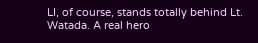LI, of course, stands totally behind Lt. Watada. A real hero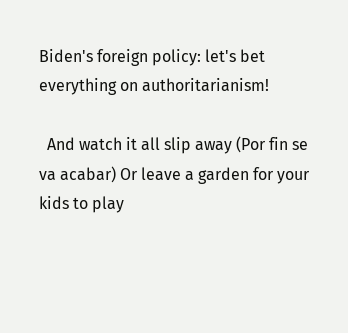Biden's foreign policy: let's bet everything on authoritarianism!

  And watch it all slip away (Por fin se va acabar) Or leave a garden for your kids to play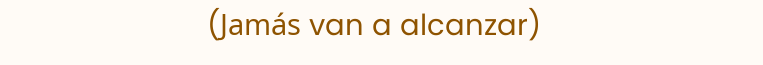(Jamás van a alcanzar)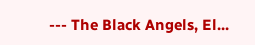--- The Black Angels, El...